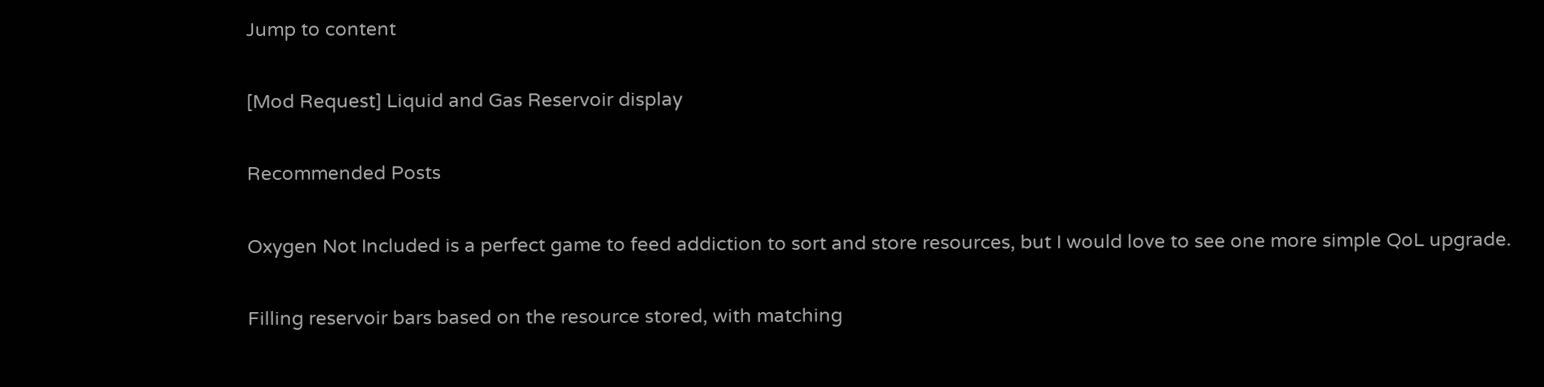Jump to content

[Mod Request] Liquid and Gas Reservoir display

Recommended Posts

Oxygen Not Included is a perfect game to feed addiction to sort and store resources, but I would love to see one more simple QoL upgrade.

Filling reservoir bars based on the resource stored, with matching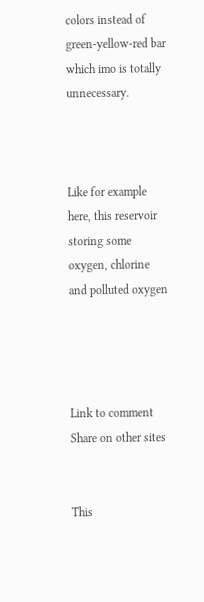colors instead of green-yellow-red bar which imo is totally unnecessary.



Like for example here, this reservoir storing some oxygen, chlorine and polluted oxygen




Link to comment
Share on other sites


This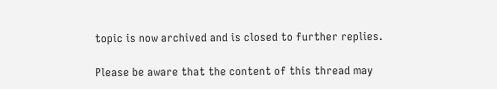topic is now archived and is closed to further replies.

Please be aware that the content of this thread may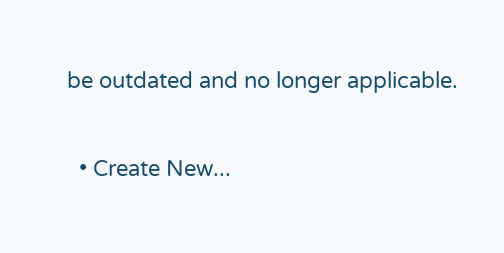be outdated and no longer applicable.

  • Create New...